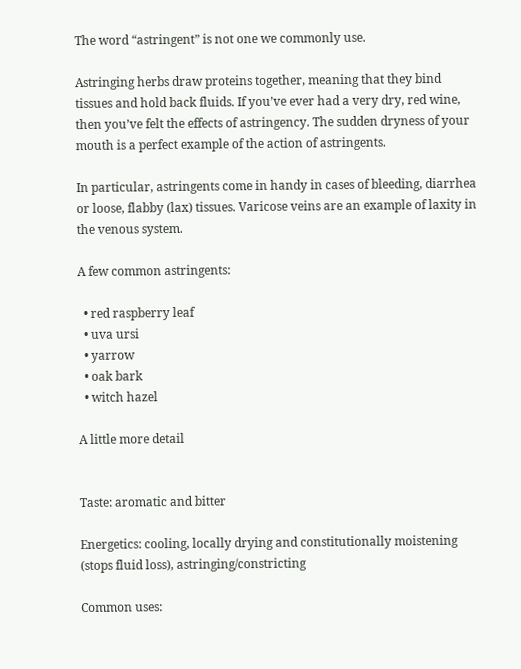The word “astringent” is not one we commonly use.

Astringing herbs draw proteins together, meaning that they bind tissues and hold back fluids. If you’ve ever had a very dry, red wine, then you’ve felt the effects of astringency. The sudden dryness of your mouth is a perfect example of the action of astringents.

In particular, astringents come in handy in cases of bleeding, diarrhea or loose, flabby (lax) tissues. Varicose veins are an example of laxity in the venous system.

A few common astringents:

  • red raspberry leaf
  • uva ursi
  • yarrow
  • oak bark
  • witch hazel

A little more detail


Taste: aromatic and bitter

Energetics: cooling, locally drying and constitutionally moistening (stops fluid loss), astringing/constricting

Common uses: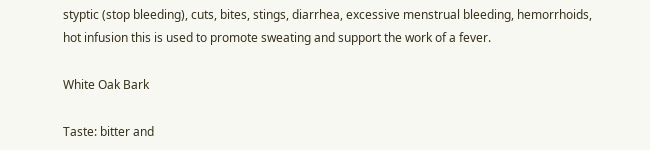styptic (stop bleeding), cuts, bites, stings, diarrhea, excessive menstrual bleeding, hemorrhoids, hot infusion this is used to promote sweating and support the work of a fever.

White Oak Bark

Taste: bitter and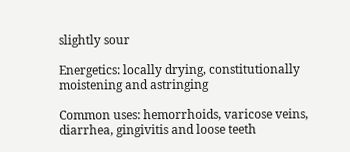slightly sour

Energetics: locally drying, constitutionally moistening and astringing

Common uses: hemorrhoids, varicose veins, diarrhea, gingivitis and loose teeth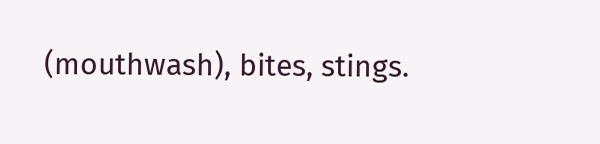(mouthwash), bites, stings.